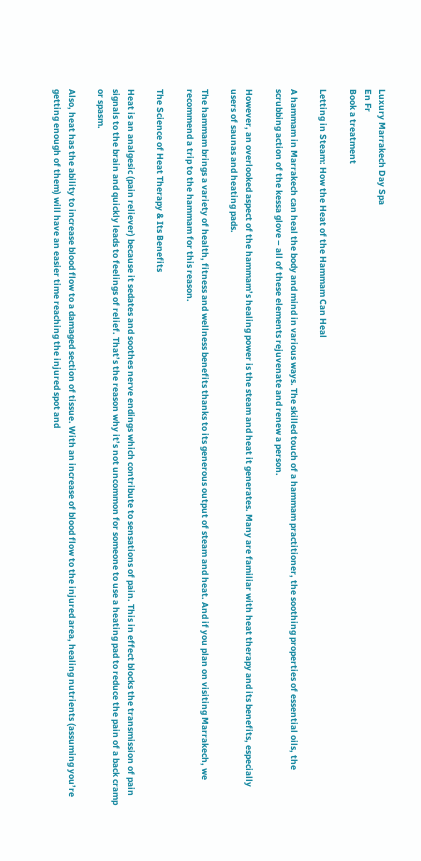Luxury Marrakech Day Spa
En Fr
Book a treatment

Letting in Steam: How the Heat of the Hammam Can Heal

A hammam in Marrakech can heal the body and mind in various ways. The skilled touch of a hammam practitioner, the soothing properties of essential oils, the scrubbing action of the kessa glove – all of these elements rejuvenate and renew a person.

However, an overlooked aspect of the hammam’s healing power is the steam and heat it generates. Many are familiar with heat therapy and its benefits, especially users of saunas and heating pads.

The hammam brings a variety of health, fitness and wellness benefits thanks to its generous output of steam and heat. And if you plan on visiting Marrakech, we recommend a trip to the hammam for this reason.

The Science of Heat Therapy & Its Benefits

Heat is an analgesic (pain reliever) because it sedates and soothes nerve endings which contribute to sensations of pain. This in effect blocks the transmission of pain signals to the brain and quickly leads to feelings of relief. That’s the reason why it’s not uncommon for someone to use a heating pad to reduce the pain of a back cramp or spasm.

Also, heat has the ability to increase blood flow to a damaged section of tissue. With an increase of blood flow to the injured area, healing nutrients (assuming you’re getting enough of them) will have an easier time reaching the injured spot and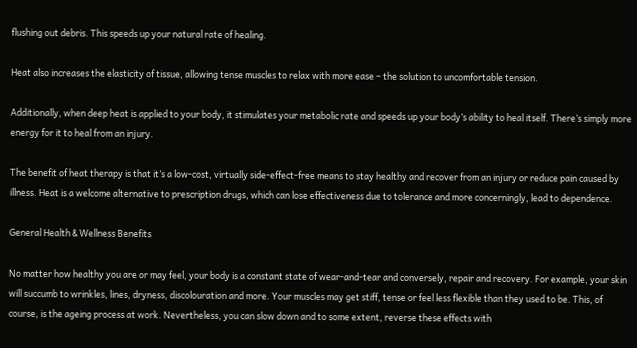flushing out debris. This speeds up your natural rate of healing.

Heat also increases the elasticity of tissue, allowing tense muscles to relax with more ease – the solution to uncomfortable tension.

Additionally, when deep heat is applied to your body, it stimulates your metabolic rate and speeds up your body’s ability to heal itself. There’s simply more energy for it to heal from an injury.

The benefit of heat therapy is that it’s a low-cost, virtually side-effect-free means to stay healthy and recover from an injury or reduce pain caused by illness. Heat is a welcome alternative to prescription drugs, which can lose effectiveness due to tolerance and more concerningly, lead to dependence.

General Health & Wellness Benefits

No matter how healthy you are or may feel, your body is a constant state of wear-and-tear and conversely, repair and recovery. For example, your skin will succumb to wrinkles, lines, dryness, discolouration and more. Your muscles may get stiff, tense or feel less flexible than they used to be. This, of course, is the ageing process at work. Nevertheless, you can slow down and to some extent, reverse these effects with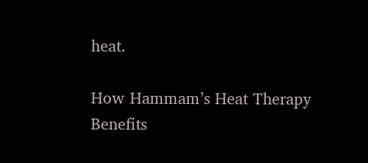heat.

How Hammam’s Heat Therapy Benefits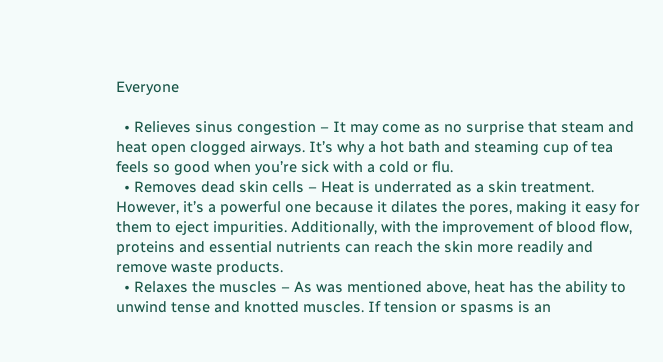Everyone

  • Relieves sinus congestion – It may come as no surprise that steam and heat open clogged airways. It’s why a hot bath and steaming cup of tea feels so good when you’re sick with a cold or flu.
  • Removes dead skin cells – Heat is underrated as a skin treatment. However, it’s a powerful one because it dilates the pores, making it easy for them to eject impurities. Additionally, with the improvement of blood flow, proteins and essential nutrients can reach the skin more readily and remove waste products.
  • Relaxes the muscles – As was mentioned above, heat has the ability to unwind tense and knotted muscles. If tension or spasms is an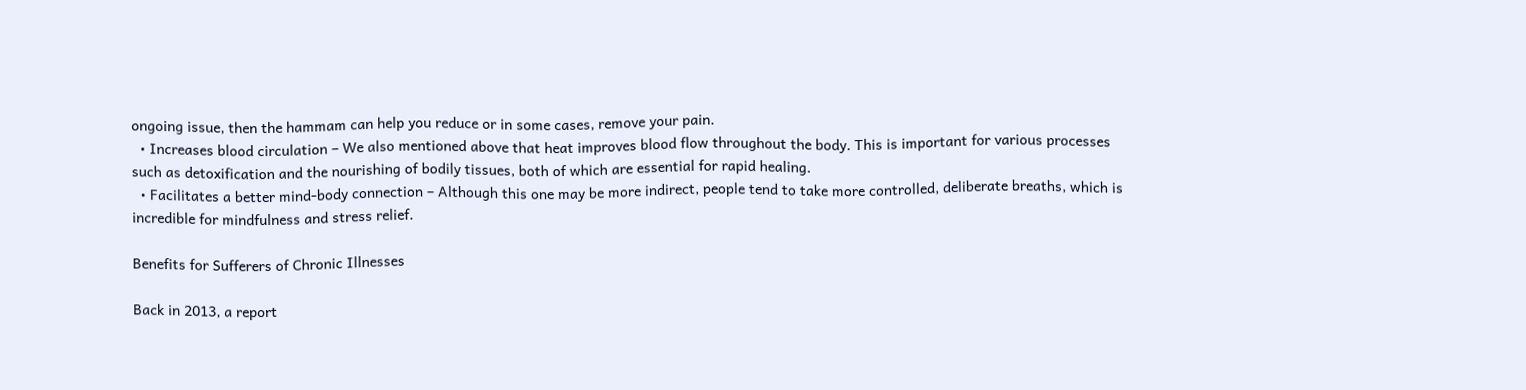ongoing issue, then the hammam can help you reduce or in some cases, remove your pain.
  • Increases blood circulation – We also mentioned above that heat improves blood flow throughout the body. This is important for various processes such as detoxification and the nourishing of bodily tissues, both of which are essential for rapid healing.
  • Facilitates a better mind-body connection – Although this one may be more indirect, people tend to take more controlled, deliberate breaths, which is incredible for mindfulness and stress relief.

Benefits for Sufferers of Chronic Illnesses

Back in 2013, a report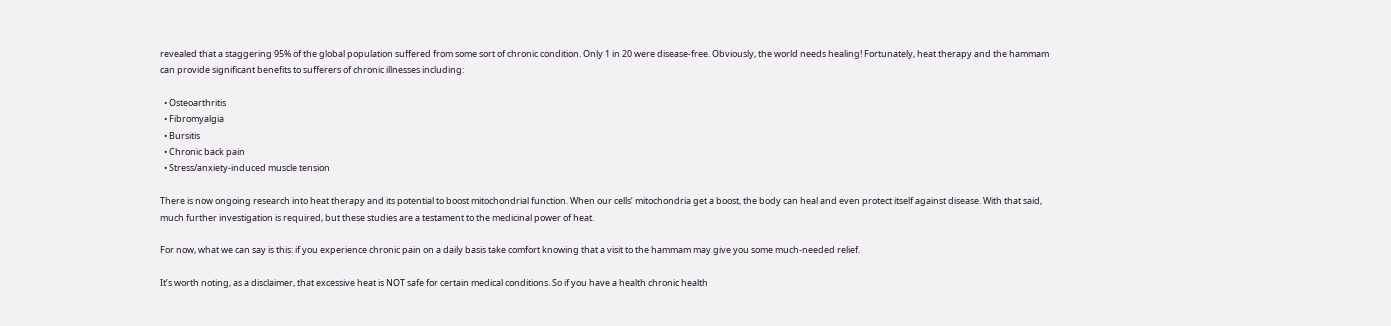revealed that a staggering 95% of the global population suffered from some sort of chronic condition. Only 1 in 20 were disease-free. Obviously, the world needs healing! Fortunately, heat therapy and the hammam can provide significant benefits to sufferers of chronic illnesses including:

  • Osteoarthritis
  • Fibromyalgia
  • Bursitis
  • Chronic back pain
  • Stress/anxiety-induced muscle tension

There is now ongoing research into heat therapy and its potential to boost mitochondrial function. When our cells’ mitochondria get a boost, the body can heal and even protect itself against disease. With that said, much further investigation is required, but these studies are a testament to the medicinal power of heat.

For now, what we can say is this: if you experience chronic pain on a daily basis take comfort knowing that a visit to the hammam may give you some much-needed relief.

It’s worth noting, as a disclaimer, that excessive heat is NOT safe for certain medical conditions. So if you have a health chronic health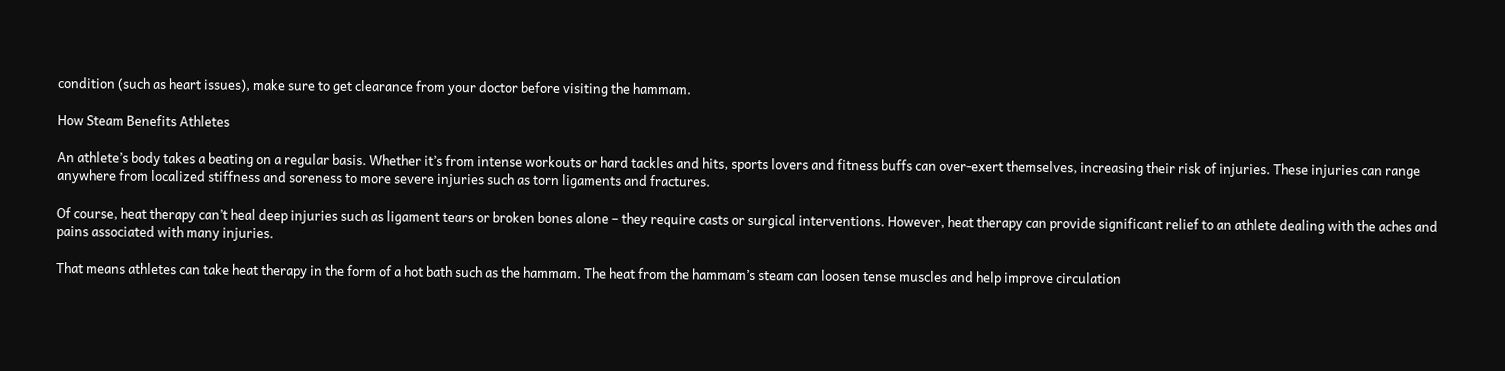condition (such as heart issues), make sure to get clearance from your doctor before visiting the hammam.

How Steam Benefits Athletes

An athlete’s body takes a beating on a regular basis. Whether it’s from intense workouts or hard tackles and hits, sports lovers and fitness buffs can over-exert themselves, increasing their risk of injuries. These injuries can range anywhere from localized stiffness and soreness to more severe injuries such as torn ligaments and fractures.

Of course, heat therapy can’t heal deep injuries such as ligament tears or broken bones alone – they require casts or surgical interventions. However, heat therapy can provide significant relief to an athlete dealing with the aches and pains associated with many injuries.

That means athletes can take heat therapy in the form of a hot bath such as the hammam. The heat from the hammam’s steam can loosen tense muscles and help improve circulation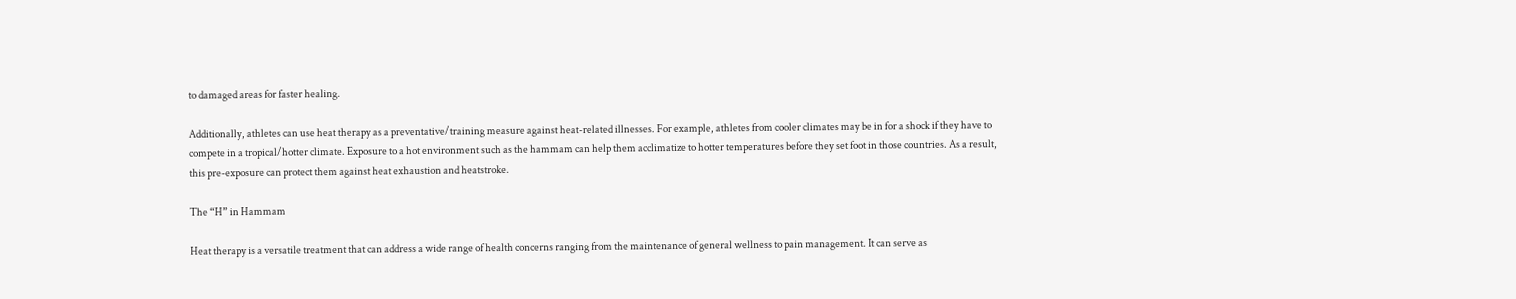to damaged areas for faster healing.

Additionally, athletes can use heat therapy as a preventative/training measure against heat-related illnesses. For example, athletes from cooler climates may be in for a shock if they have to compete in a tropical/hotter climate. Exposure to a hot environment such as the hammam can help them acclimatize to hotter temperatures before they set foot in those countries. As a result, this pre-exposure can protect them against heat exhaustion and heatstroke.

The “H” in Hammam

Heat therapy is a versatile treatment that can address a wide range of health concerns ranging from the maintenance of general wellness to pain management. It can serve as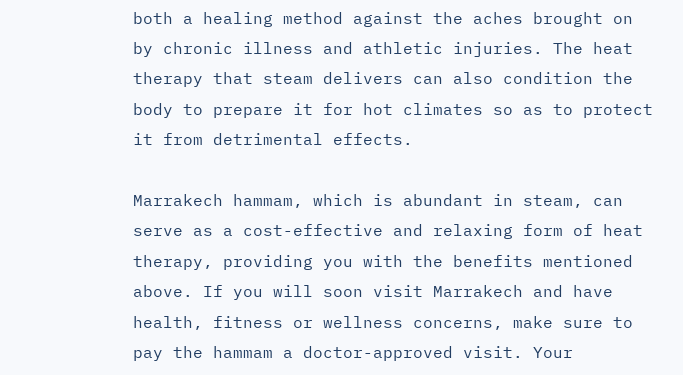both a healing method against the aches brought on by chronic illness and athletic injuries. The heat therapy that steam delivers can also condition the body to prepare it for hot climates so as to protect it from detrimental effects.

Marrakech hammam, which is abundant in steam, can serve as a cost-effective and relaxing form of heat therapy, providing you with the benefits mentioned above. If you will soon visit Marrakech and have health, fitness or wellness concerns, make sure to pay the hammam a doctor-approved visit. Your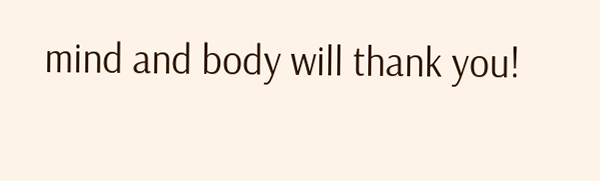mind and body will thank you!